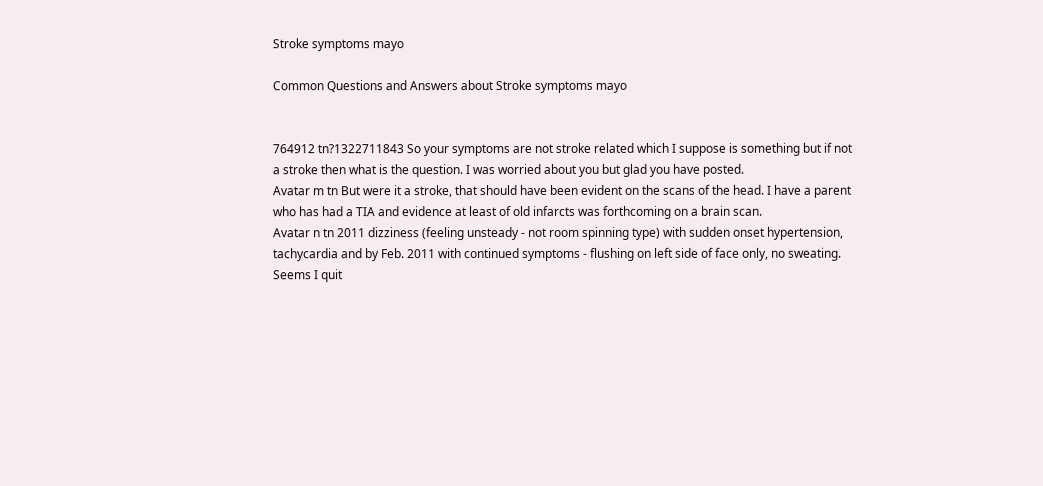Stroke symptoms mayo

Common Questions and Answers about Stroke symptoms mayo


764912 tn?1322711843 So your symptoms are not stroke related which I suppose is something but if not a stroke then what is the question. I was worried about you but glad you have posted.
Avatar m tn But were it a stroke, that should have been evident on the scans of the head. I have a parent who has had a TIA and evidence at least of old infarcts was forthcoming on a brain scan.
Avatar n tn 2011 dizziness (feeling unsteady - not room spinning type) with sudden onset hypertension, tachycardia and by Feb. 2011 with continued symptoms - flushing on left side of face only, no sweating. Seems I quit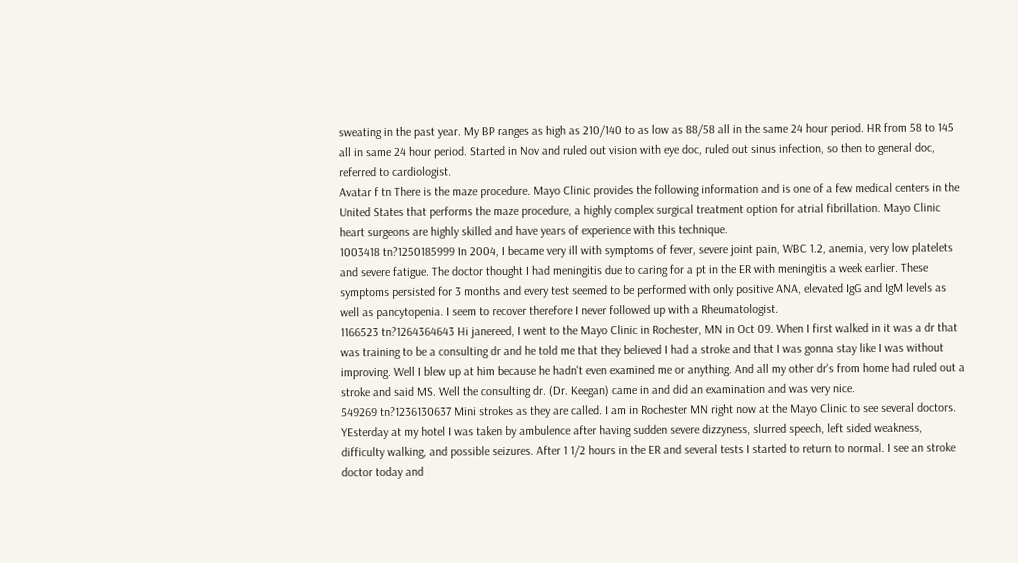sweating in the past year. My BP ranges as high as 210/140 to as low as 88/58 all in the same 24 hour period. HR from 58 to 145 all in same 24 hour period. Started in Nov and ruled out vision with eye doc, ruled out sinus infection, so then to general doc, referred to cardiologist.
Avatar f tn There is the maze procedure. Mayo Clinic provides the following information and is one of a few medical centers in the United States that performs the maze procedure, a highly complex surgical treatment option for atrial fibrillation. Mayo Clinic heart surgeons are highly skilled and have years of experience with this technique.
1003418 tn?1250185999 In 2004, I became very ill with symptoms of fever, severe joint pain, WBC 1.2, anemia, very low platelets and severe fatigue. The doctor thought I had meningitis due to caring for a pt in the ER with meningitis a week earlier. These symptoms persisted for 3 months and every test seemed to be performed with only positive ANA, elevated IgG and IgM levels as well as pancytopenia. I seem to recover therefore I never followed up with a Rheumatologist.
1166523 tn?1264364643 Hi janereed, I went to the Mayo Clinic in Rochester, MN in Oct 09. When I first walked in it was a dr that was training to be a consulting dr and he told me that they believed I had a stroke and that I was gonna stay like I was without improving. Well I blew up at him because he hadn't even examined me or anything. And all my other dr's from home had ruled out a stroke and said MS. Well the consulting dr. (Dr. Keegan) came in and did an examination and was very nice.
549269 tn?1236130637 Mini strokes as they are called. I am in Rochester MN right now at the Mayo Clinic to see several doctors. YEsterday at my hotel I was taken by ambulence after having sudden severe dizzyness, slurred speech, left sided weakness, difficulty walking, and possible seizures. After 1 1/2 hours in the ER and several tests I started to return to normal. I see an stroke doctor today and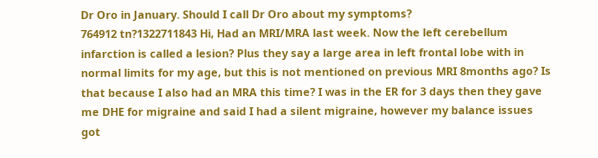Dr Oro in January. Should I call Dr Oro about my symptoms?
764912 tn?1322711843 Hi, Had an MRI/MRA last week. Now the left cerebellum infarction is called a lesion? Plus they say a large area in left frontal lobe with in normal limits for my age, but this is not mentioned on previous MRI 8months ago? Is that because I also had an MRA this time? I was in the ER for 3 days then they gave me DHE for migraine and said I had a silent migraine, however my balance issues got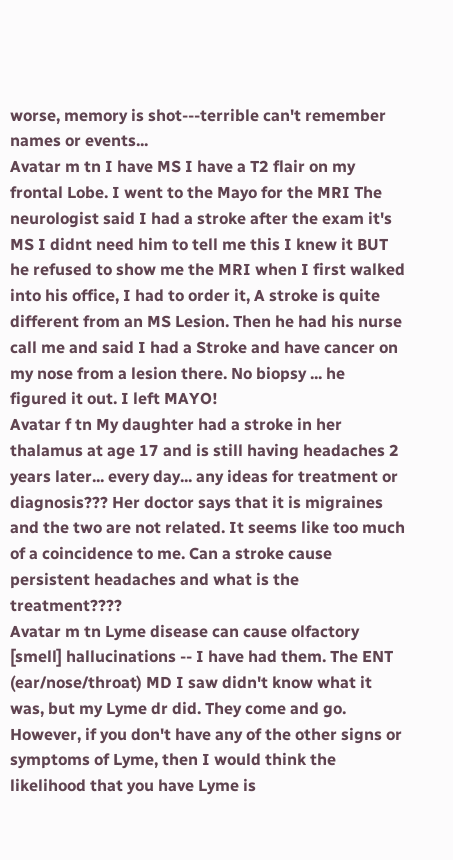worse, memory is shot---terrible can't remember names or events...
Avatar m tn I have MS I have a T2 flair on my frontal Lobe. I went to the Mayo for the MRI The neurologist said I had a stroke after the exam it's MS I didnt need him to tell me this I knew it BUT he refused to show me the MRI when I first walked into his office, I had to order it, A stroke is quite different from an MS Lesion. Then he had his nurse call me and said I had a Stroke and have cancer on my nose from a lesion there. No biopsy ... he figured it out. I left MAYO!
Avatar f tn My daughter had a stroke in her thalamus at age 17 and is still having headaches 2 years later... every day... any ideas for treatment or diagnosis??? Her doctor says that it is migraines and the two are not related. It seems like too much of a coincidence to me. Can a stroke cause persistent headaches and what is the treatment????
Avatar m tn Lyme disease can cause olfactory [smell] hallucinations -- I have had them. The ENT (ear/nose/throat) MD I saw didn't know what it was, but my Lyme dr did. They come and go. However, if you don't have any of the other signs or symptoms of Lyme, then I would think the likelihood that you have Lyme is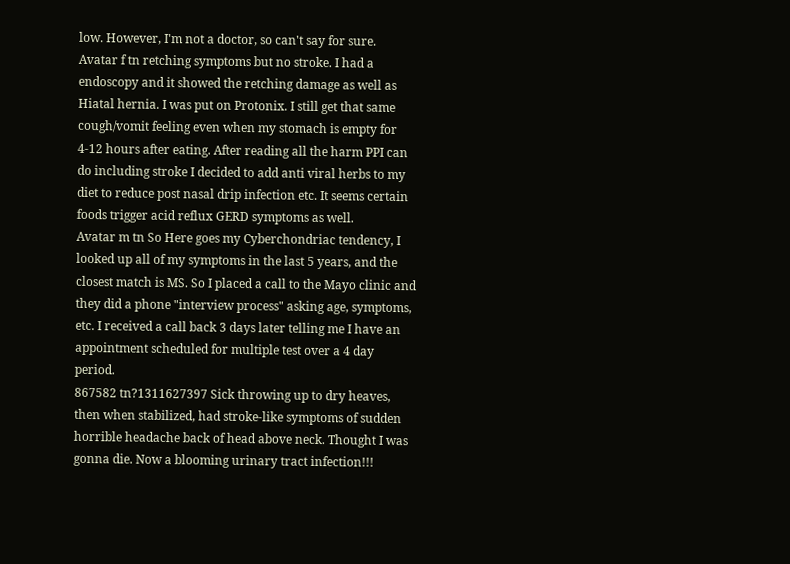low. However, I'm not a doctor, so can't say for sure.
Avatar f tn retching symptoms but no stroke. I had a endoscopy and it showed the retching damage as well as Hiatal hernia. I was put on Protonix. I still get that same cough/vomit feeling even when my stomach is empty for 4-12 hours after eating. After reading all the harm PPI can do including stroke I decided to add anti viral herbs to my diet to reduce post nasal drip infection etc. It seems certain foods trigger acid reflux GERD symptoms as well.
Avatar m tn So Here goes my Cyberchondriac tendency, I looked up all of my symptoms in the last 5 years, and the closest match is MS. So I placed a call to the Mayo clinic and they did a phone "interview process" asking age, symptoms, etc. I received a call back 3 days later telling me I have an appointment scheduled for multiple test over a 4 day period.
867582 tn?1311627397 Sick throwing up to dry heaves, then when stabilized, had stroke-like symptoms of sudden horrible headache back of head above neck. Thought I was gonna die. Now a blooming urinary tract infection!!!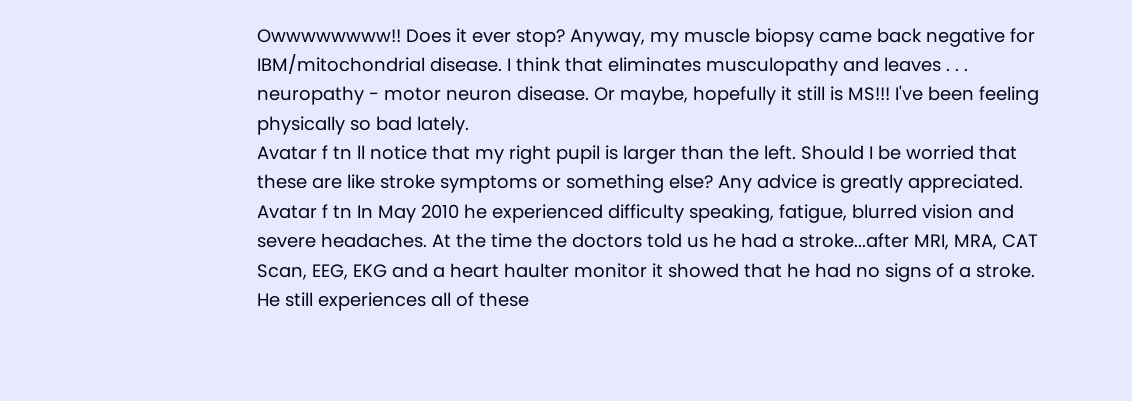Owwwwwwww!! Does it ever stop? Anyway, my muscle biopsy came back negative for IBM/mitochondrial disease. I think that eliminates musculopathy and leaves . . . neuropathy - motor neuron disease. Or maybe, hopefully it still is MS!!! I've been feeling physically so bad lately.
Avatar f tn ll notice that my right pupil is larger than the left. Should I be worried that these are like stroke symptoms or something else? Any advice is greatly appreciated.
Avatar f tn In May 2010 he experienced difficulty speaking, fatigue, blurred vision and severe headaches. At the time the doctors told us he had a stroke...after MRI, MRA, CAT Scan, EEG, EKG and a heart haulter monitor it showed that he had no signs of a stroke. He still experiences all of these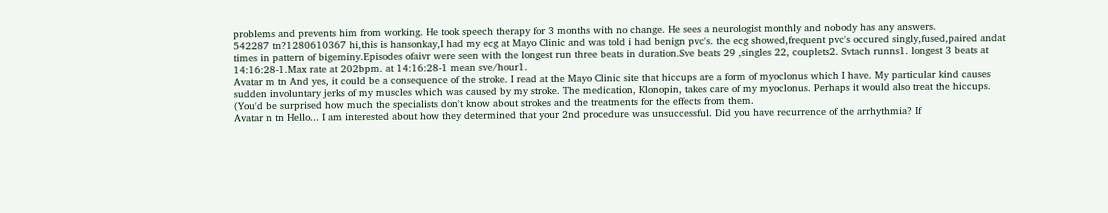problems and prevents him from working. He took speech therapy for 3 months with no change. He sees a neurologist monthly and nobody has any answers.
542287 tn?1280610367 hi,this is hansonkay,I had my ecg at Mayo Clinic and was told i had benign pvc's. the ecg showed,frequent pvc's occured singly,fused,paired andat times in pattern of bigeminy.Episodes ofaivr were seen with the longest run three beats in duration.Sve beats 29 ,singles 22, couplets2. Svtach runns1. longest 3 beats at 14:16:28-1.Max rate at 202bpm. at 14:16:28-1 mean sve/hour1.
Avatar m tn And yes, it could be a consequence of the stroke. I read at the Mayo Clinic site that hiccups are a form of myoclonus which I have. My particular kind causes sudden involuntary jerks of my muscles which was caused by my stroke. The medication, Klonopin, takes care of my myoclonus. Perhaps it would also treat the hiccups. (You'd be surprised how much the specialists don't know about strokes and the treatments for the effects from them.
Avatar n tn Hello... I am interested about how they determined that your 2nd procedure was unsuccessful. Did you have recurrence of the arrhythmia? If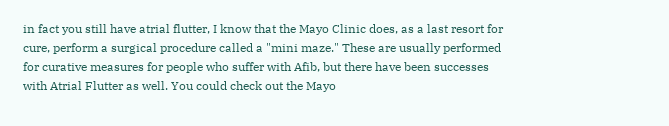in fact you still have atrial flutter, I know that the Mayo Clinic does, as a last resort for cure, perform a surgical procedure called a "mini maze." These are usually performed for curative measures for people who suffer with Afib, but there have been successes with Atrial Flutter as well. You could check out the Mayo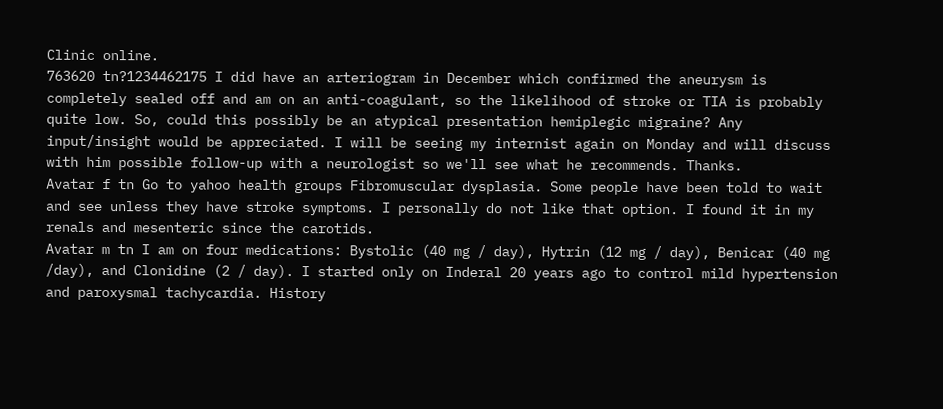Clinic online.
763620 tn?1234462175 I did have an arteriogram in December which confirmed the aneurysm is completely sealed off and am on an anti-coagulant, so the likelihood of stroke or TIA is probably quite low. So, could this possibly be an atypical presentation hemiplegic migraine? Any input/insight would be appreciated. I will be seeing my internist again on Monday and will discuss with him possible follow-up with a neurologist so we'll see what he recommends. Thanks.
Avatar f tn Go to yahoo health groups Fibromuscular dysplasia. Some people have been told to wait and see unless they have stroke symptoms. I personally do not like that option. I found it in my renals and mesenteric since the carotids.
Avatar m tn I am on four medications: Bystolic (40 mg / day), Hytrin (12 mg / day), Benicar (40 mg /day), and Clonidine (2 / day). I started only on Inderal 20 years ago to control mild hypertension and paroxysmal tachycardia. History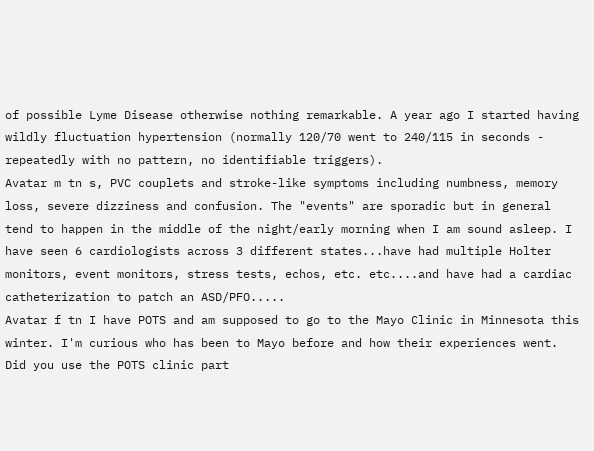of possible Lyme Disease otherwise nothing remarkable. A year ago I started having wildly fluctuation hypertension (normally 120/70 went to 240/115 in seconds - repeatedly with no pattern, no identifiable triggers).
Avatar m tn s, PVC couplets and stroke-like symptoms including numbness, memory loss, severe dizziness and confusion. The "events" are sporadic but in general tend to happen in the middle of the night/early morning when I am sound asleep. I have seen 6 cardiologists across 3 different states...have had multiple Holter monitors, event monitors, stress tests, echos, etc. etc....and have had a cardiac catheterization to patch an ASD/PFO.....
Avatar f tn I have POTS and am supposed to go to the Mayo Clinic in Minnesota this winter. I'm curious who has been to Mayo before and how their experiences went. Did you use the POTS clinic part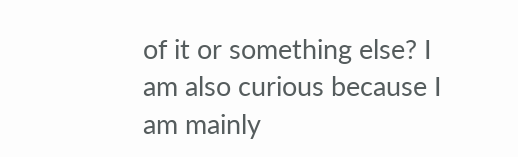of it or something else? I am also curious because I am mainly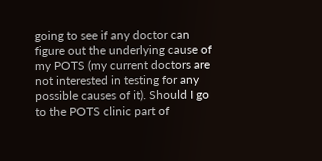going to see if any doctor can figure out the underlying cause of my POTS (my current doctors are not interested in testing for any possible causes of it). Should I go to the POTS clinic part of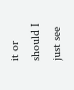it or should I just see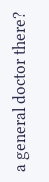a general doctor there?